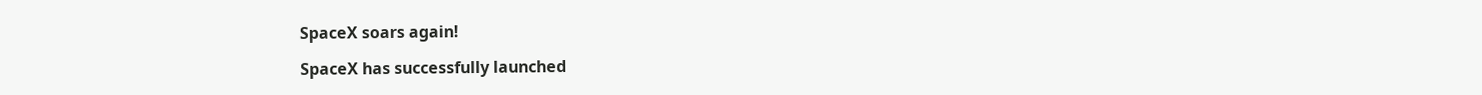SpaceX soars again!

SpaceX has successfully launched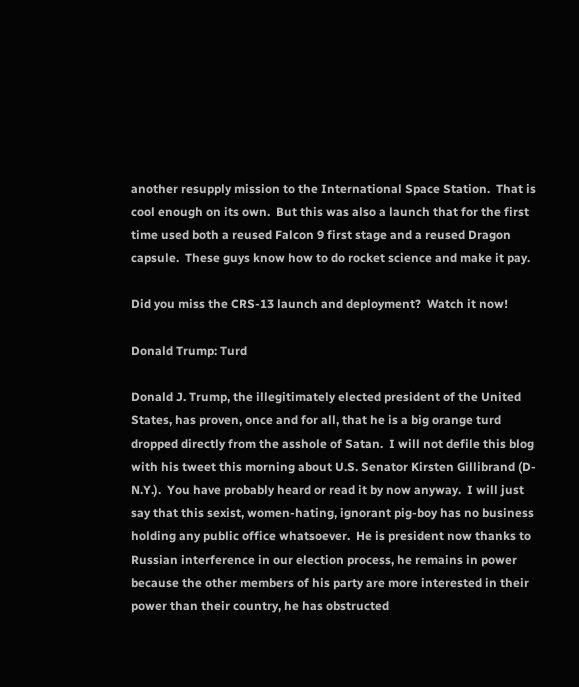another resupply mission to the International Space Station.  That is cool enough on its own.  But this was also a launch that for the first time used both a reused Falcon 9 first stage and a reused Dragon capsule.  These guys know how to do rocket science and make it pay.

Did you miss the CRS-13 launch and deployment?  Watch it now!

Donald Trump: Turd

Donald J. Trump, the illegitimately elected president of the United States, has proven, once and for all, that he is a big orange turd dropped directly from the asshole of Satan.  I will not defile this blog with his tweet this morning about U.S. Senator Kirsten Gillibrand (D-N.Y.).  You have probably heard or read it by now anyway.  I will just say that this sexist, women-hating, ignorant pig-boy has no business holding any public office whatsoever.  He is president now thanks to Russian interference in our election process, he remains in power because the other members of his party are more interested in their power than their country, he has obstructed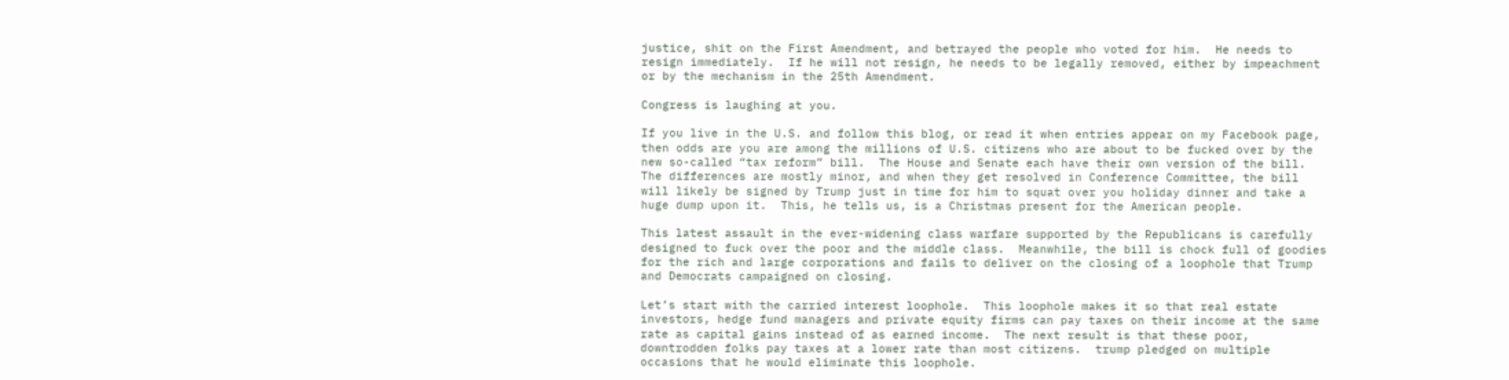justice, shit on the First Amendment, and betrayed the people who voted for him.  He needs to resign immediately.  If he will not resign, he needs to be legally removed, either by impeachment or by the mechanism in the 25th Amendment.

Congress is laughing at you.

If you live in the U.S. and follow this blog, or read it when entries appear on my Facebook page, then odds are you are among the millions of U.S. citizens who are about to be fucked over by the new so-called “tax reform” bill.  The House and Senate each have their own version of the bill.  The differences are mostly minor, and when they get resolved in Conference Committee, the bill will likely be signed by Trump just in time for him to squat over you holiday dinner and take a huge dump upon it.  This, he tells us, is a Christmas present for the American people.

This latest assault in the ever-widening class warfare supported by the Republicans is carefully designed to fuck over the poor and the middle class.  Meanwhile, the bill is chock full of goodies for the rich and large corporations and fails to deliver on the closing of a loophole that Trump and Democrats campaigned on closing.

Let’s start with the carried interest loophole.  This loophole makes it so that real estate investors, hedge fund managers and private equity firms can pay taxes on their income at the same rate as capital gains instead of as earned income.  The next result is that these poor, downtrodden folks pay taxes at a lower rate than most citizens.  trump pledged on multiple occasions that he would eliminate this loophole.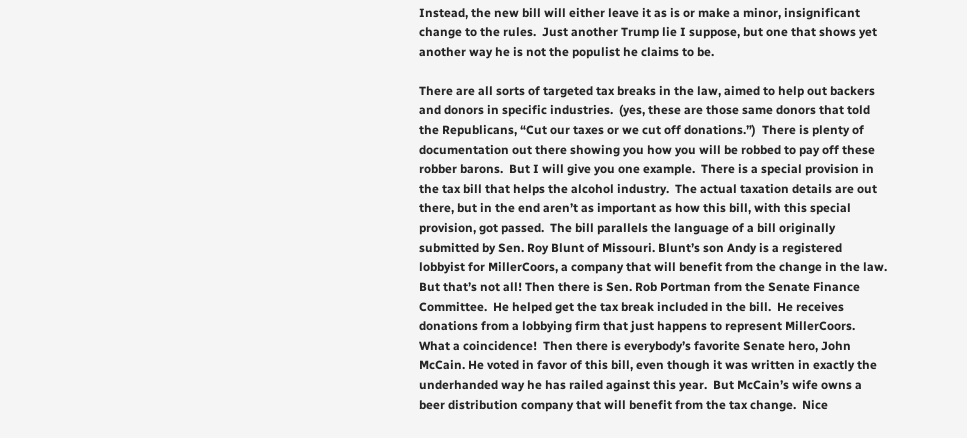Instead, the new bill will either leave it as is or make a minor, insignificant change to the rules.  Just another Trump lie I suppose, but one that shows yet another way he is not the populist he claims to be.

There are all sorts of targeted tax breaks in the law, aimed to help out backers and donors in specific industries.  (yes, these are those same donors that told the Republicans, “Cut our taxes or we cut off donations.”)  There is plenty of documentation out there showing you how you will be robbed to pay off these robber barons.  But I will give you one example.  There is a special provision in the tax bill that helps the alcohol industry.  The actual taxation details are out there, but in the end aren’t as important as how this bill, with this special provision, got passed.  The bill parallels the language of a bill originally submitted by Sen. Roy Blunt of Missouri. Blunt’s son Andy is a registered lobbyist for MillerCoors, a company that will benefit from the change in the law.  But that’s not all! Then there is Sen. Rob Portman from the Senate Finance Committee.  He helped get the tax break included in the bill.  He receives donations from a lobbying firm that just happens to represent MillerCoors.  What a coincidence!  Then there is everybody’s favorite Senate hero, John McCain. He voted in favor of this bill, even though it was written in exactly the underhanded way he has railed against this year.  But McCain’s wife owns a beer distribution company that will benefit from the tax change.  Nice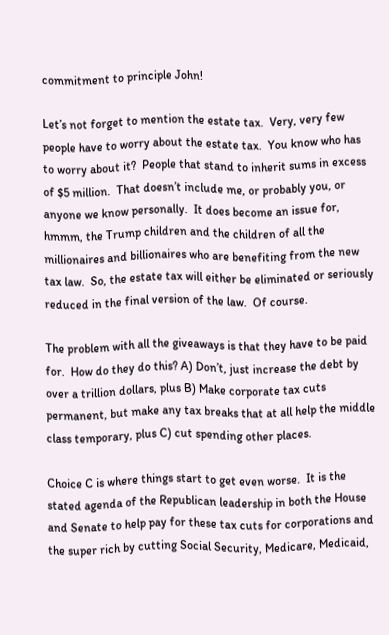commitment to principle John!

Let’s not forget to mention the estate tax.  Very, very few people have to worry about the estate tax.  You know who has to worry about it?  People that stand to inherit sums in excess of $5 million.  That doesn’t include me, or probably you, or anyone we know personally.  It does become an issue for, hmmm, the Trump children and the children of all the millionaires and billionaires who are benefiting from the new tax law.  So, the estate tax will either be eliminated or seriously reduced in the final version of the law.  Of course.

The problem with all the giveaways is that they have to be paid for.  How do they do this? A) Don’t, just increase the debt by over a trillion dollars, plus B) Make corporate tax cuts permanent, but make any tax breaks that at all help the middle class temporary, plus C) cut spending other places.

Choice C is where things start to get even worse.  It is the stated agenda of the Republican leadership in both the House and Senate to help pay for these tax cuts for corporations and the super rich by cutting Social Security, Medicare, Medicaid,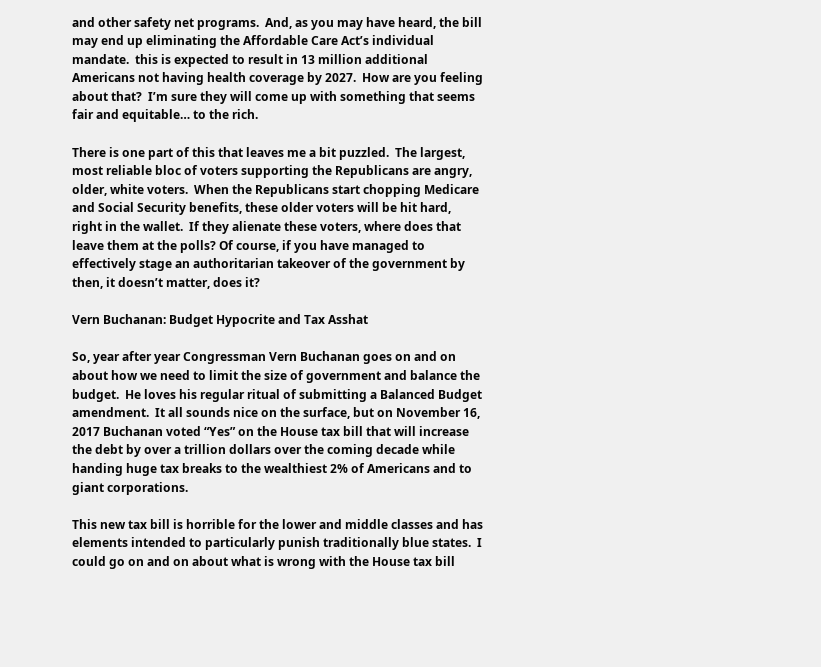and other safety net programs.  And, as you may have heard, the bill may end up eliminating the Affordable Care Act’s individual mandate.  this is expected to result in 13 million additional Americans not having health coverage by 2027.  How are you feeling about that?  I’m sure they will come up with something that seems fair and equitable… to the rich.

There is one part of this that leaves me a bit puzzled.  The largest, most reliable bloc of voters supporting the Republicans are angry, older, white voters.  When the Republicans start chopping Medicare and Social Security benefits, these older voters will be hit hard, right in the wallet.  If they alienate these voters, where does that leave them at the polls? Of course, if you have managed to effectively stage an authoritarian takeover of the government by then, it doesn’t matter, does it?

Vern Buchanan: Budget Hypocrite and Tax Asshat

So, year after year Congressman Vern Buchanan goes on and on about how we need to limit the size of government and balance the budget.  He loves his regular ritual of submitting a Balanced Budget amendment.  It all sounds nice on the surface, but on November 16, 2017 Buchanan voted “Yes” on the House tax bill that will increase the debt by over a trillion dollars over the coming decade while handing huge tax breaks to the wealthiest 2% of Americans and to giant corporations.

This new tax bill is horrible for the lower and middle classes and has elements intended to particularly punish traditionally blue states.  I could go on and on about what is wrong with the House tax bill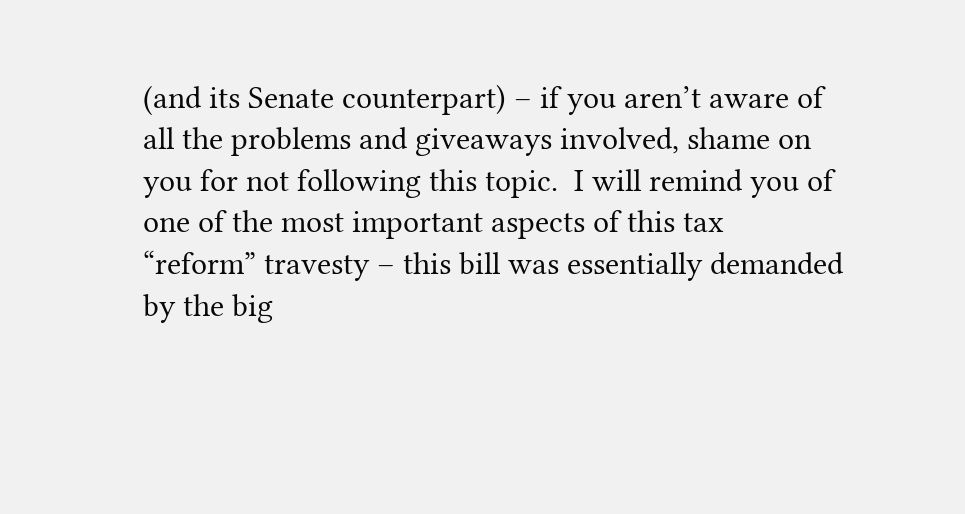(and its Senate counterpart) – if you aren’t aware of all the problems and giveaways involved, shame on you for not following this topic.  I will remind you of one of the most important aspects of this tax “reform” travesty – this bill was essentially demanded by the big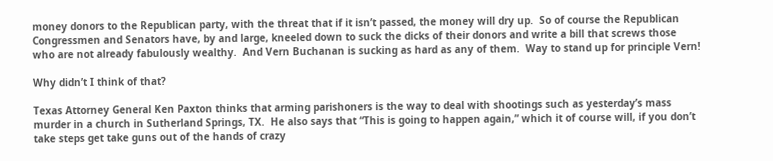money donors to the Republican party, with the threat that if it isn’t passed, the money will dry up.  So of course the Republican Congressmen and Senators have, by and large, kneeled down to suck the dicks of their donors and write a bill that screws those who are not already fabulously wealthy.  And Vern Buchanan is sucking as hard as any of them.  Way to stand up for principle Vern!

Why didn’t I think of that?

Texas Attorney General Ken Paxton thinks that arming parishoners is the way to deal with shootings such as yesterday’s mass murder in a church in Sutherland Springs, TX.  He also says that “This is going to happen again,” which it of course will, if you don’t take steps get take guns out of the hands of crazy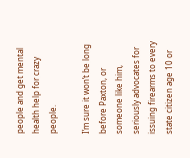people and get mental health help for crazy people.

I’m sure it won’t be long before Paxton, or someone like him, seriously advocates for issuing firearms to every state citizen age 10 or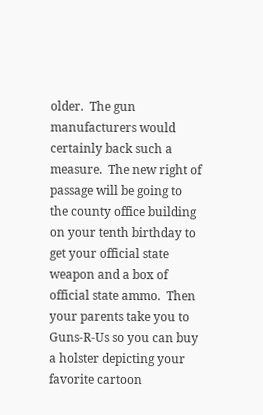older.  The gun manufacturers would certainly back such a measure.  The new right of passage will be going to the county office building on your tenth birthday to get your official state weapon and a box of official state ammo.  Then your parents take you to Guns-R-Us so you can buy a holster depicting your favorite cartoon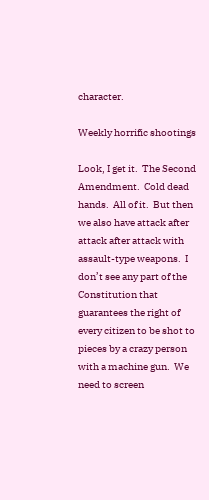character.

Weekly horrific shootings

Look, I get it.  The Second Amendment.  Cold dead hands.  All of it.  But then we also have attack after attack after attack with assault-type weapons.  I don’t see any part of the Constitution that guarantees the right of every citizen to be shot to pieces by a crazy person with a machine gun.  We need to screen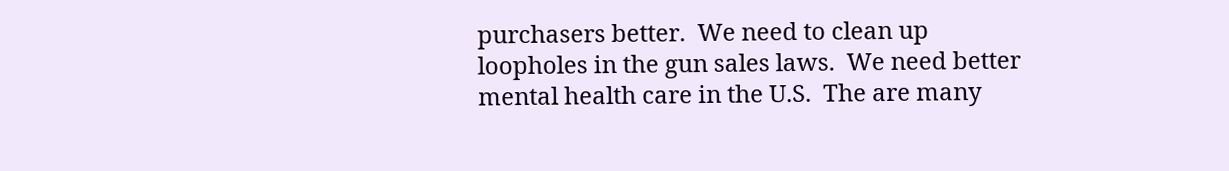purchasers better.  We need to clean up loopholes in the gun sales laws.  We need better mental health care in the U.S.  The are many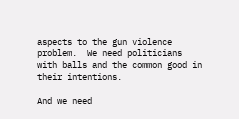aspects to the gun violence problem.  We need politicians with balls and the common good in their intentions.

And we need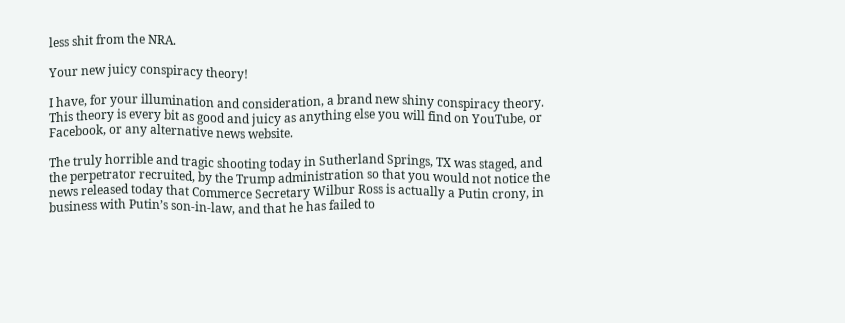less shit from the NRA.

Your new juicy conspiracy theory!

I have, for your illumination and consideration, a brand new shiny conspiracy theory.  This theory is every bit as good and juicy as anything else you will find on YouTube, or Facebook, or any alternative news website.

The truly horrible and tragic shooting today in Sutherland Springs, TX was staged, and the perpetrator recruited, by the Trump administration so that you would not notice the news released today that Commerce Secretary Wilbur Ross is actually a Putin crony, in business with Putin’s son-in-law, and that he has failed to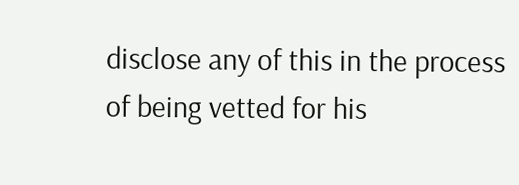disclose any of this in the process of being vetted for his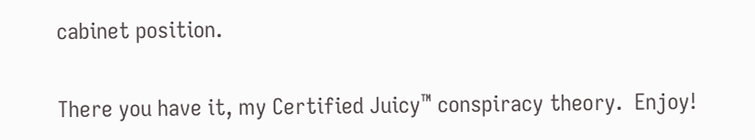cabinet position.

There you have it, my Certified Juicy™ conspiracy theory.  Enjoy!